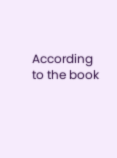According to the book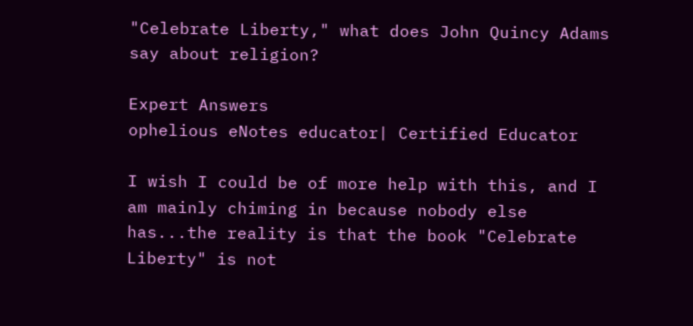"Celebrate Liberty," what does John Quincy Adams say about religion?

Expert Answers
ophelious eNotes educator| Certified Educator

I wish I could be of more help with this, and I am mainly chiming in because nobody else has...the reality is that the book "Celebrate Liberty" is not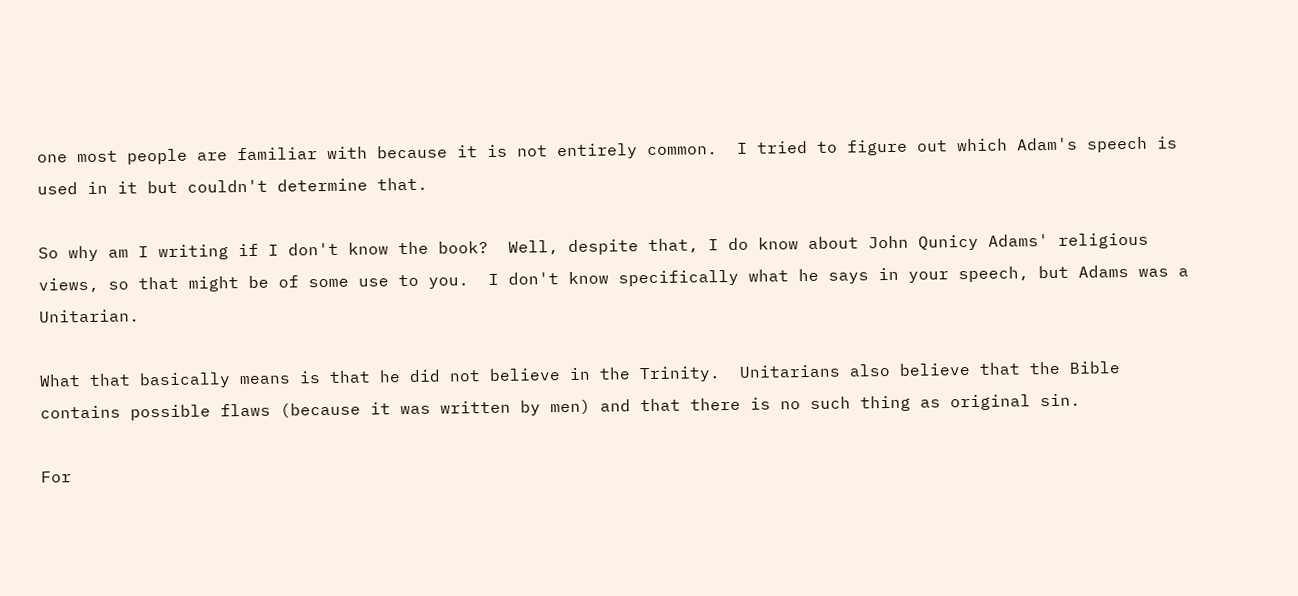one most people are familiar with because it is not entirely common.  I tried to figure out which Adam's speech is used in it but couldn't determine that.

So why am I writing if I don't know the book?  Well, despite that, I do know about John Qunicy Adams' religious views, so that might be of some use to you.  I don't know specifically what he says in your speech, but Adams was a Unitarian.

What that basically means is that he did not believe in the Trinity.  Unitarians also believe that the Bible contains possible flaws (because it was written by men) and that there is no such thing as original sin.

For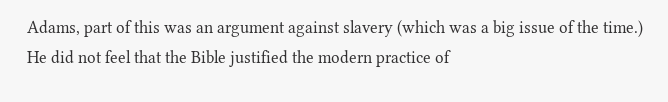Adams, part of this was an argument against slavery (which was a big issue of the time.)  He did not feel that the Bible justified the modern practice of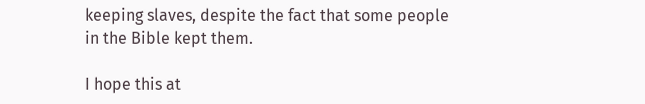keeping slaves, despite the fact that some people in the Bible kept them.

I hope this at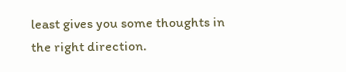least gives you some thoughts in the right direction.